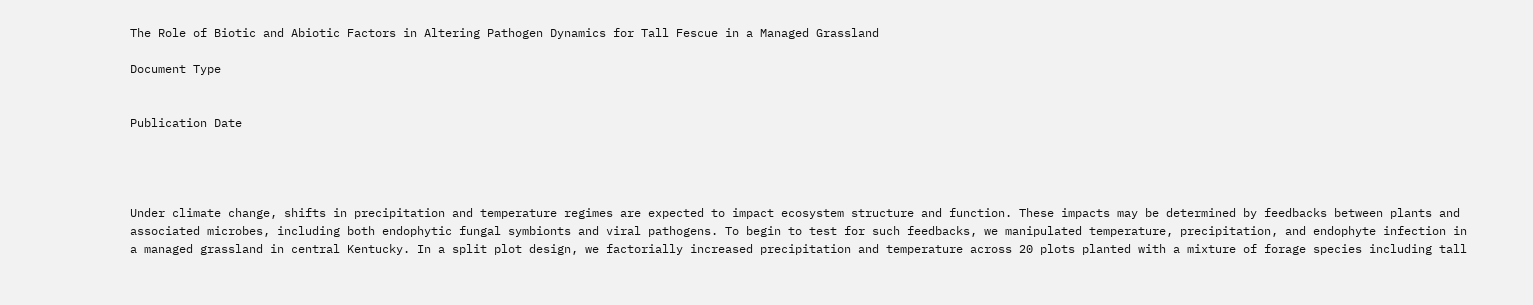The Role of Biotic and Abiotic Factors in Altering Pathogen Dynamics for Tall Fescue in a Managed Grassland

Document Type


Publication Date




Under climate change, shifts in precipitation and temperature regimes are expected to impact ecosystem structure and function. These impacts may be determined by feedbacks between plants and associated microbes, including both endophytic fungal symbionts and viral pathogens. To begin to test for such feedbacks, we manipulated temperature, precipitation, and endophyte infection in a managed grassland in central Kentucky. In a split plot design, we factorially increased precipitation and temperature across 20 plots planted with a mixture of forage species including tall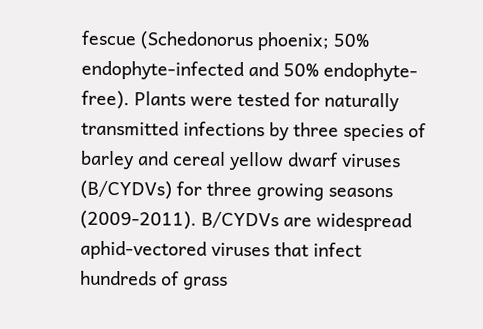fescue (Schedonorus phoenix; 50% endophyte-infected and 50% endophyte-free). Plants were tested for naturally transmitted infections by three species of barley and cereal yellow dwarf viruses (B/CYDVs) for three growing seasons (2009-2011). B/CYDVs are widespread aphid-vectored viruses that infect hundreds of grass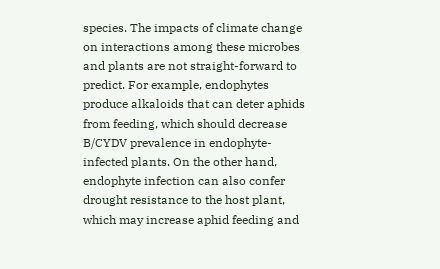species. The impacts of climate change on interactions among these microbes and plants are not straight-forward to predict. For example, endophytes produce alkaloids that can deter aphids from feeding, which should decrease B/CYDV prevalence in endophyte-infected plants. On the other hand, endophyte infection can also confer drought resistance to the host plant, which may increase aphid feeding and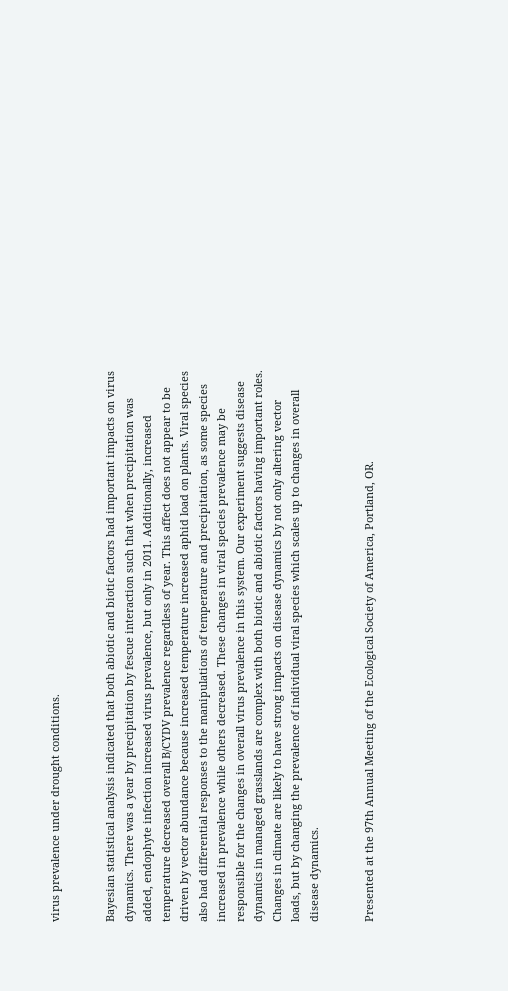virus prevalence under drought conditions.


Bayesian statistical analysis indicated that both abiotic and biotic factors had important impacts on virus dynamics. There was a year by precipitation by fescue interaction such that when precipitation was added, endophyte infection increased virus prevalence, but only in 2011. Additionally, increased temperature decreased overall B/CYDV prevalence regardless of year. This affect does not appear to be driven by vector abundance because increased temperature increased aphid load on plants. Viral species also had differential responses to the manipulations of temperature and precipitation, as some species increased in prevalence while others decreased. These changes in viral species prevalence may be responsible for the changes in overall virus prevalence in this system. Our experiment suggests disease dynamics in managed grasslands are complex with both biotic and abiotic factors having important roles. Changes in climate are likely to have strong impacts on disease dynamics by not only altering vector loads, but by changing the prevalence of individual viral species which scales up to changes in overall disease dynamics.


Presented at the 97th Annual Meeting of the Ecological Society of America, Portland, OR.